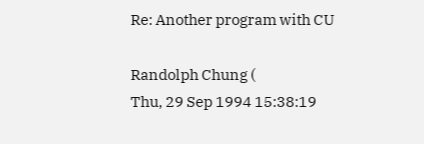Re: Another program with CU

Randolph Chung (
Thu, 29 Sep 1994 15:38:19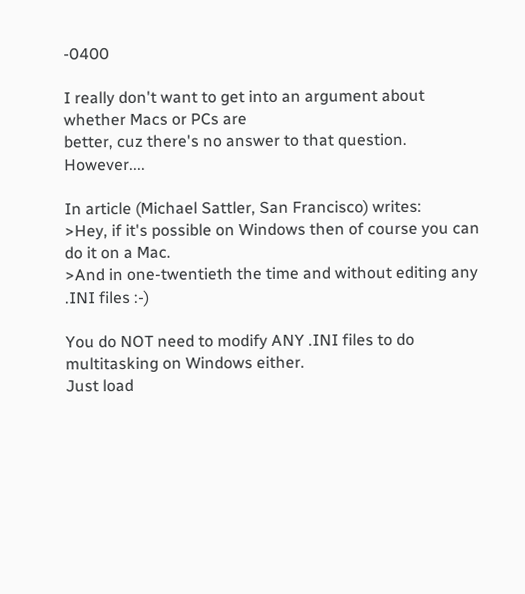-0400

I really don't want to get into an argument about whether Macs or PCs are
better, cuz there's no answer to that question. However....

In article (Michael Sattler, San Francisco) writes:
>Hey, if it's possible on Windows then of course you can do it on a Mac.
>And in one-twentieth the time and without editing any .INI files :-)

You do NOT need to modify ANY .INI files to do multitasking on Windows either.
Just load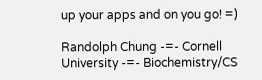up your apps and on you go! =)

Randolph Chung -=- Cornell University -=- Biochemistry/CS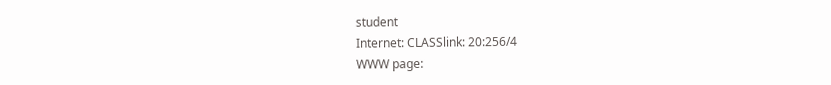student
Internet: CLASSlink: 20:256/4
WWW page: